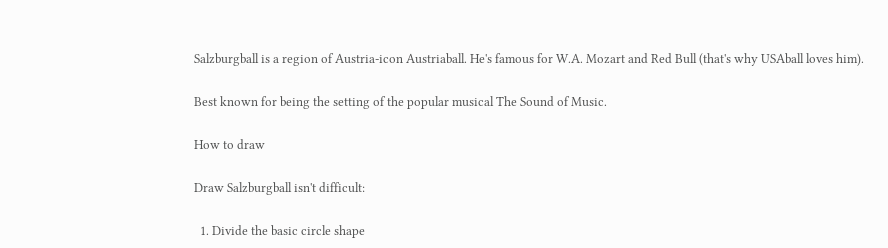Salzburgball is a region of Austria-icon Austriaball. He's famous for W.A. Mozart and Red Bull (that's why USAball loves him).

Best known for being the setting of the popular musical The Sound of Music.

How to draw

Draw Salzburgball isn't difficult:

  1. Divide the basic circle shape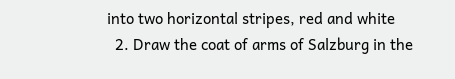into two horizontal stripes, red and white
  2. Draw the coat of arms of Salzburg in the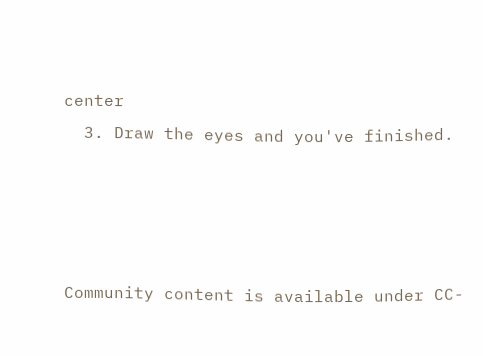center
  3. Draw the eyes and you've finished.




Community content is available under CC-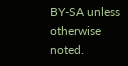BY-SA unless otherwise noted.